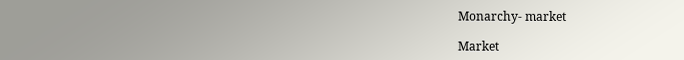Monarchy- market

Market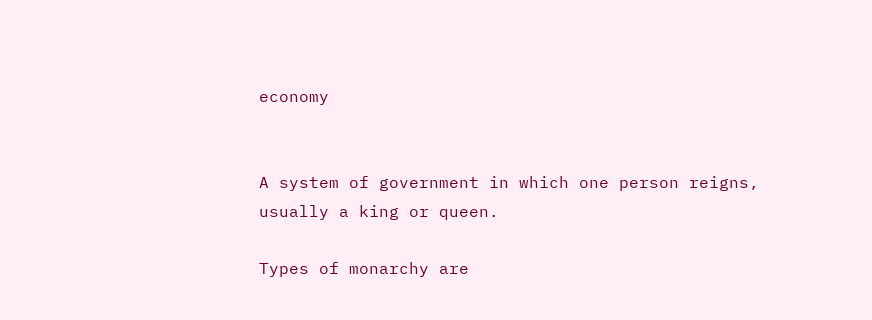economy


A system of government in which one person reigns, usually a king or queen.

Types of monarchy are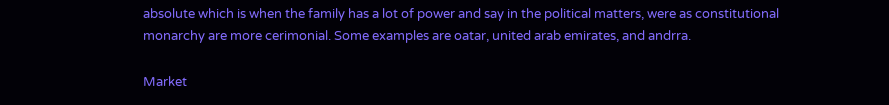absolute which is when the family has a lot of power and say in the political matters, were as constitutional monarchy are more cerimonial. Some examples are oatar, united arab emirates, and andrra.

Market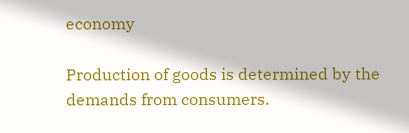economy

Production of goods is determined by the demands from consumers.